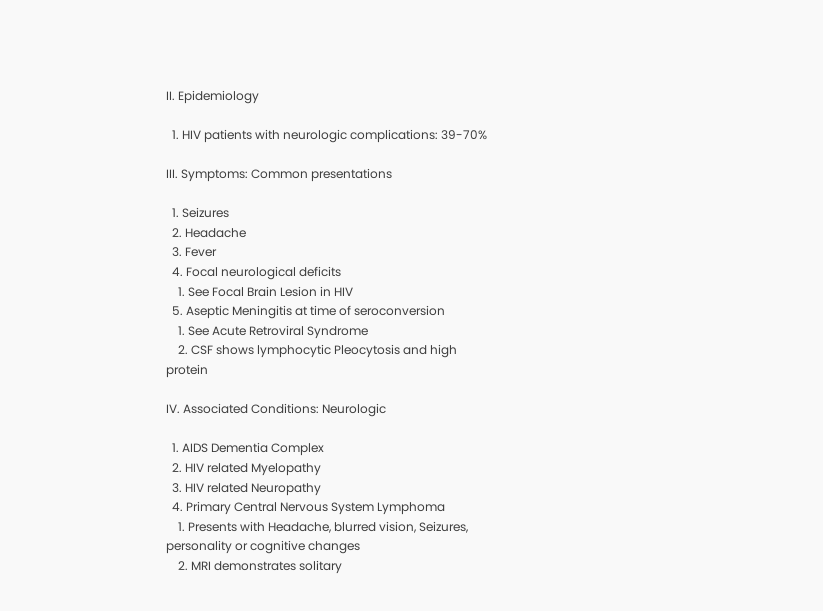II. Epidemiology

  1. HIV patients with neurologic complications: 39-70%

III. Symptoms: Common presentations

  1. Seizures
  2. Headache
  3. Fever
  4. Focal neurological deficits
    1. See Focal Brain Lesion in HIV
  5. Aseptic Meningitis at time of seroconversion
    1. See Acute Retroviral Syndrome
    2. CSF shows lymphocytic Pleocytosis and high protein

IV. Associated Conditions: Neurologic

  1. AIDS Dementia Complex
  2. HIV related Myelopathy
  3. HIV related Neuropathy
  4. Primary Central Nervous System Lymphoma
    1. Presents with Headache, blurred vision, Seizures, personality or cognitive changes
    2. MRI demonstrates solitary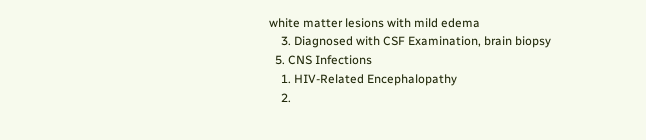white matter lesions with mild edema
    3. Diagnosed with CSF Examination, brain biopsy
  5. CNS Infections
    1. HIV-Related Encephalopathy
    2.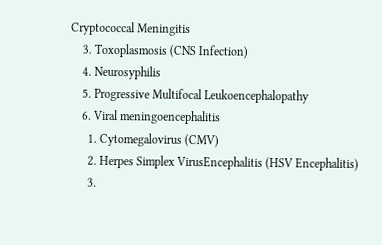Cryptococcal Meningitis
    3. Toxoplasmosis (CNS Infection)
    4. Neurosyphilis
    5. Progressive Multifocal Leukoencephalopathy
    6. Viral meningoencephalitis
      1. Cytomegalovirus (CMV)
      2. Herpes Simplex VirusEncephalitis (HSV Encephalitis)
      3.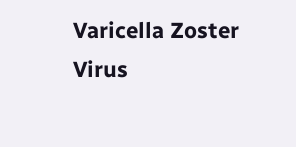Varicella Zoster Virus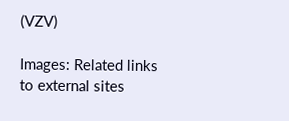(VZV)

Images: Related links to external sites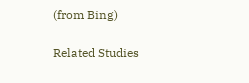(from Bing)

Related Studies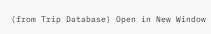(from Trip Database) Open in New Window